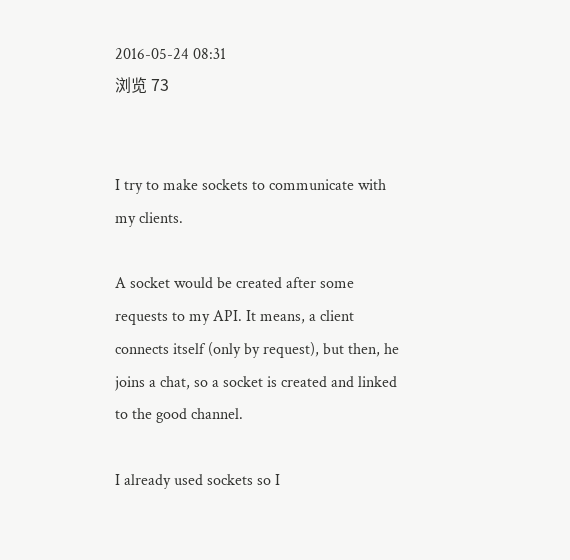2016-05-24 08:31
浏览 73


I try to make sockets to communicate with my clients.

A socket would be created after some requests to my API. It means, a client connects itself (only by request), but then, he joins a chat, so a socket is created and linked to the good channel.

I already used sockets so I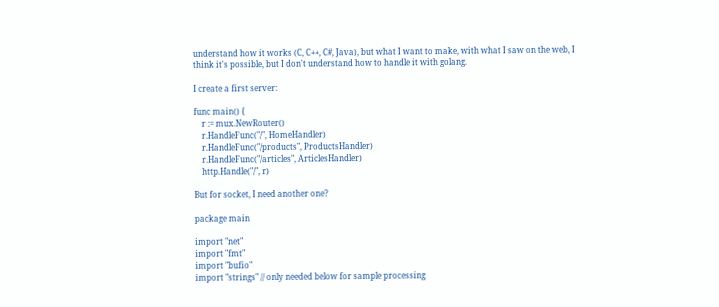understand how it works (C, C++, C#, Java), but what I want to make, with what I saw on the web, I think it's possible, but I don't understand how to handle it with golang.

I create a first server:

func main() {
    r := mux.NewRouter()
    r.HandleFunc("/", HomeHandler)
    r.HandleFunc("/products", ProductsHandler)
    r.HandleFunc("/articles", ArticlesHandler)
    http.Handle("/", r)

But for socket, I need another one?

package main

import "net"
import "fmt"
import "bufio"
import "strings" // only needed below for sample processing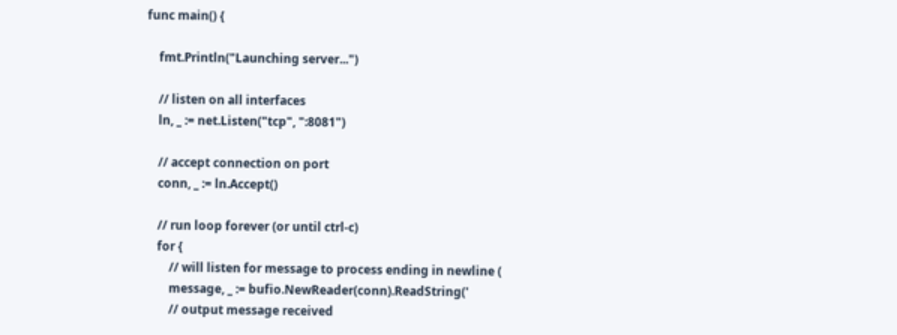func main() {

    fmt.Println("Launching server...")

    // listen on all interfaces
    ln, _ := net.Listen("tcp", ":8081")

    // accept connection on port
    conn, _ := ln.Accept()

    // run loop forever (or until ctrl-c)
    for {
        // will listen for message to process ending in newline (
        message, _ := bufio.NewReader(conn).ReadString('
        // output message received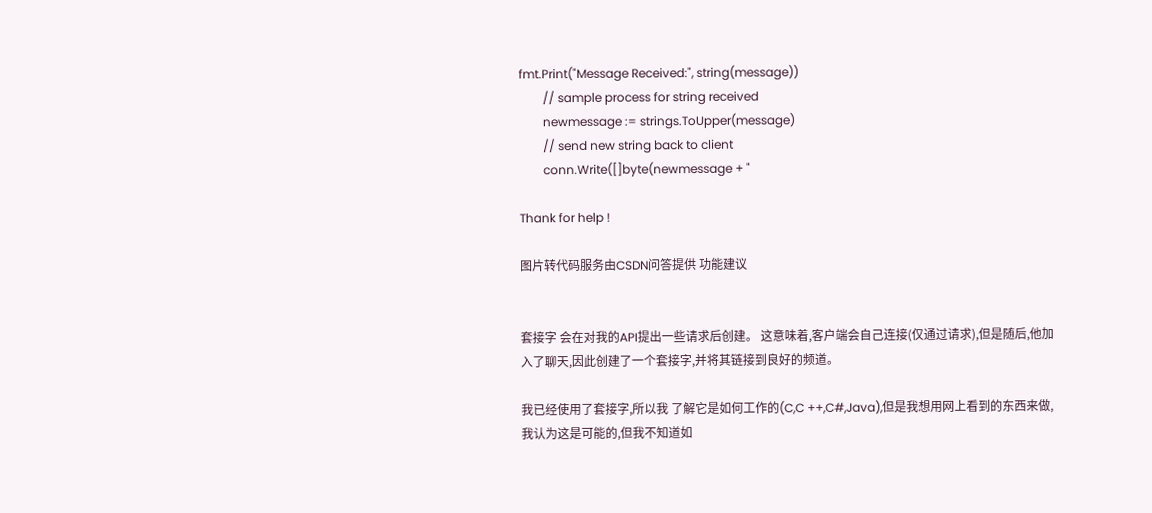fmt.Print("Message Received:", string(message))
        // sample process for string received
        newmessage := strings.ToUpper(message)
        // send new string back to client
        conn.Write([]byte(newmessage + "

Thank for help !

图片转代码服务由CSDN问答提供 功能建议


套接字 会在对我的API提出一些请求后创建。 这意味着,客户端会自己连接(仅通过请求),但是随后,他加入了聊天,因此创建了一个套接字,并将其链接到良好的频道。

我已经使用了套接字,所以我 了解它是如何工作的(C,C ++,C#,Java),但是我想用网上看到的东西来做,我认为这是可能的,但我不知道如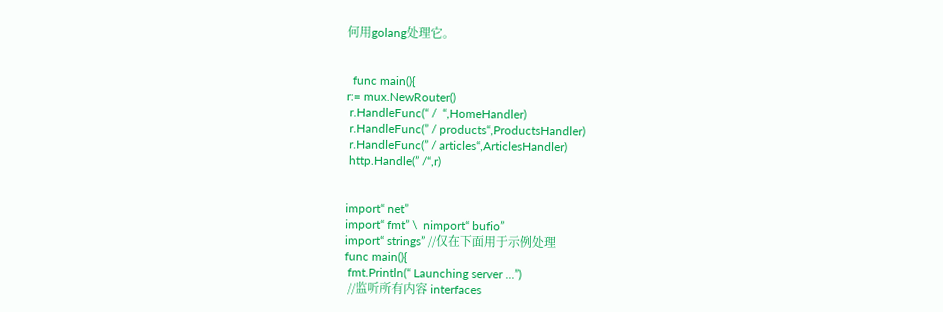何用golang处理它。


  func main(){
r:= mux.NewRouter()
 r.HandleFunc(“ /  “,HomeHandler)
 r.HandleFunc(” / products“,ProductsHandler)
 r.HandleFunc(” / articles“,ArticlesHandler)
 http.Handle(” /“,r)


import“ net”
import“ fmt” \  nimport“ bufio”
import“ strings” //仅在下面用于示例处理
func main(){
 fmt.Println(“ Launching server ...”)
 //监听所有内容 interfaces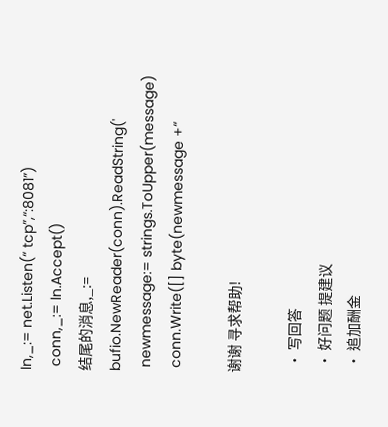ln,_:= net.Listen(“ tcp”,“:8081”)
 conn,_:= ln.Accept()
结尾的消息,_:= bufio.NewReader(conn).ReadString('
 newmessage:= strings.ToUpper(message)
 conn.Write([] byte(newmessage +“

谢谢 寻求帮助!

  • 写回答
  • 好问题 提建议
  • 追加酬金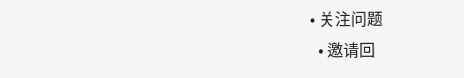• 关注问题
  • 邀请回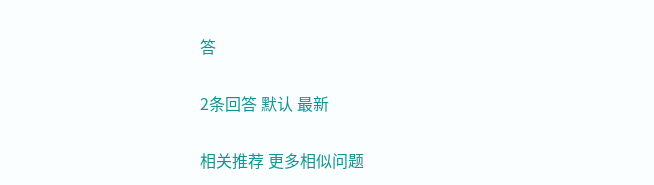答

2条回答 默认 最新

相关推荐 更多相似问题